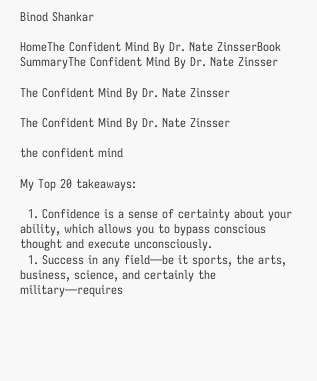Binod Shankar

HomeThe Confident Mind By Dr. Nate ZinsserBook SummaryThe Confident Mind By Dr. Nate Zinsser

The Confident Mind By Dr. Nate Zinsser

The Confident Mind By Dr. Nate Zinsser

the confident mind

My Top 20 takeaways:

  1. Confidence is a sense of certainty about your ability, which allows you to bypass conscious thought and execute unconsciously.
  1. Success in any field—be it sports, the arts, business, science, and certainly the military—requires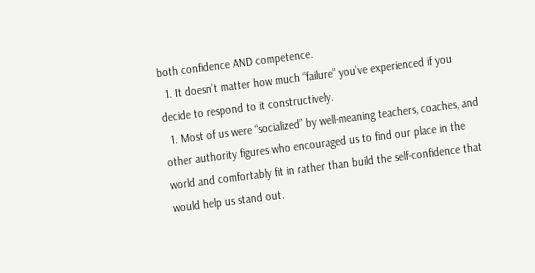both confidence AND competence.
  1. It doesn’t matter how much “failure” you’ve experienced if you decide to respond to it constructively.
  1. Most of us were “socialized” by well-meaning teachers, coaches, and other authority figures who encouraged us to find our place in the world and comfortably fit in rather than build the self-confidence that would help us stand out.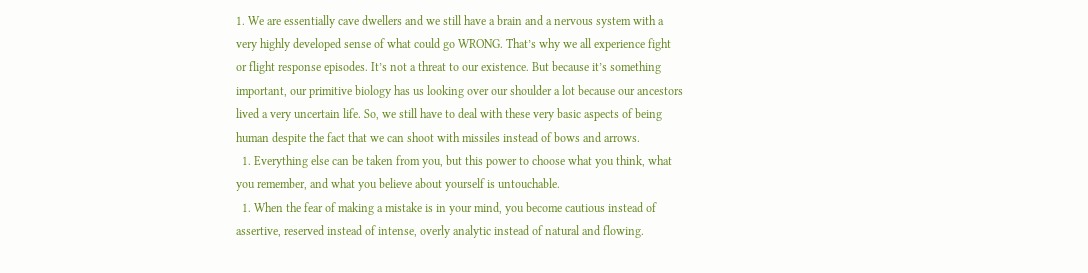1. We are essentially cave dwellers and we still have a brain and a nervous system with a very highly developed sense of what could go WRONG. That’s why we all experience fight or flight response episodes. It’s not a threat to our existence. But because it’s something important, our primitive biology has us looking over our shoulder a lot because our ancestors lived a very uncertain life. So, we still have to deal with these very basic aspects of being human despite the fact that we can shoot with missiles instead of bows and arrows.
  1. Everything else can be taken from you, but this power to choose what you think, what you remember, and what you believe about yourself is untouchable.
  1. When the fear of making a mistake is in your mind, you become cautious instead of assertive, reserved instead of intense, overly analytic instead of natural and flowing.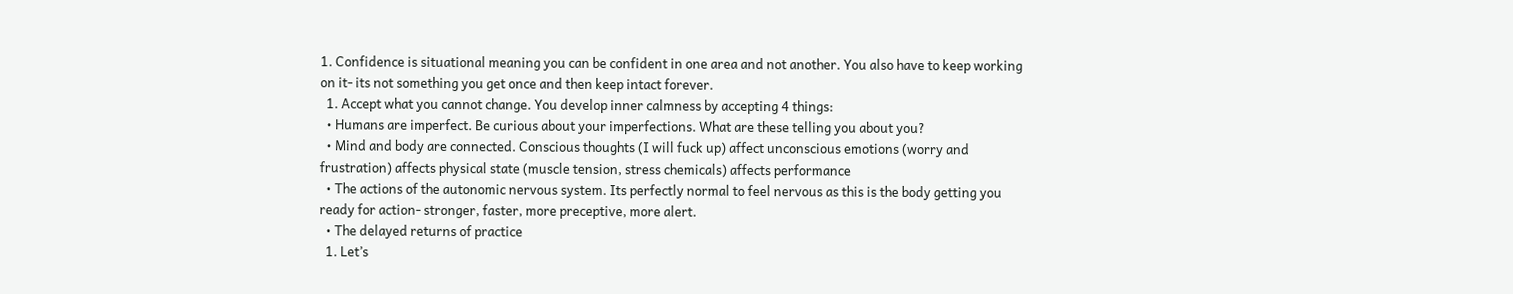1. Confidence is situational meaning you can be confident in one area and not another. You also have to keep working on it- its not something you get once and then keep intact forever.
  1. Accept what you cannot change. You develop inner calmness by accepting 4 things:
  • Humans are imperfect. Be curious about your imperfections. What are these telling you about you?
  • Mind and body are connected. Conscious thoughts (I will fuck up) affect unconscious emotions (worry and frustration) affects physical state (muscle tension, stress chemicals) affects performance
  • The actions of the autonomic nervous system. Its perfectly normal to feel nervous as this is the body getting you ready for action- stronger, faster, more preceptive, more alert.
  • The delayed returns of practice
  1. Let’s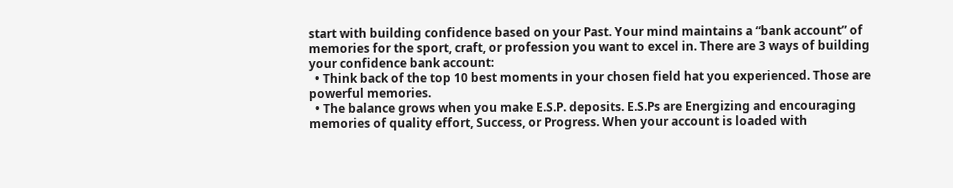start with building confidence based on your Past. Your mind maintains a “bank account” of memories for the sport, craft, or profession you want to excel in. There are 3 ways of building your confidence bank account:
  • Think back of the top 10 best moments in your chosen field hat you experienced. Those are powerful memories.
  • The balance grows when you make E.S.P. deposits. E.S.Ps are Energizing and encouraging memories of quality effort, Success, or Progress. When your account is loaded with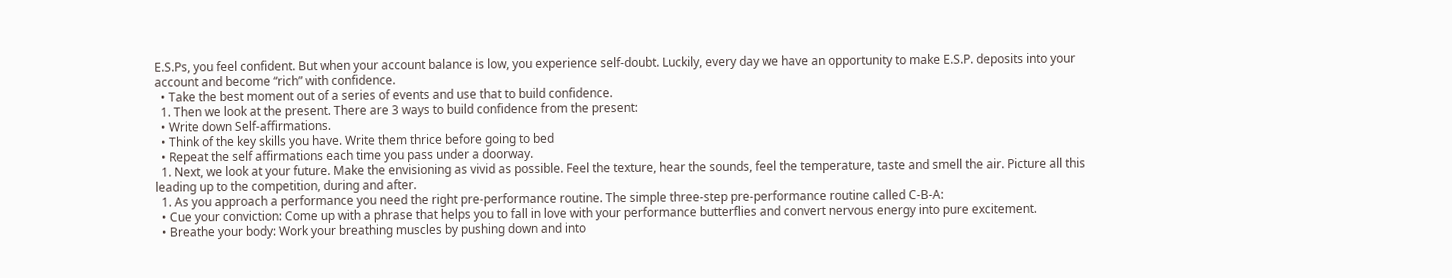E.S.Ps, you feel confident. But when your account balance is low, you experience self‐doubt. Luckily, every day we have an opportunity to make E.S.P. deposits into your account and become “rich” with confidence.
  • Take the best moment out of a series of events and use that to build confidence.
  1. Then we look at the present. There are 3 ways to build confidence from the present:
  • Write down Self-affirmations.
  • Think of the key skills you have. Write them thrice before going to bed
  • Repeat the self affirmations each time you pass under a doorway.
  1. Next, we look at your future. Make the envisioning as vivid as possible. Feel the texture, hear the sounds, feel the temperature, taste and smell the air. Picture all this leading up to the competition, during and after.
  1. As you approach a performance you need the right pre‐performance routine. The simple three‐step pre‐performance routine called C-B-A:
  • Cue your conviction: Come up with a phrase that helps you to fall in love with your performance butterflies and convert nervous energy into pure excitement.
  • Breathe your body: Work your breathing muscles by pushing down and into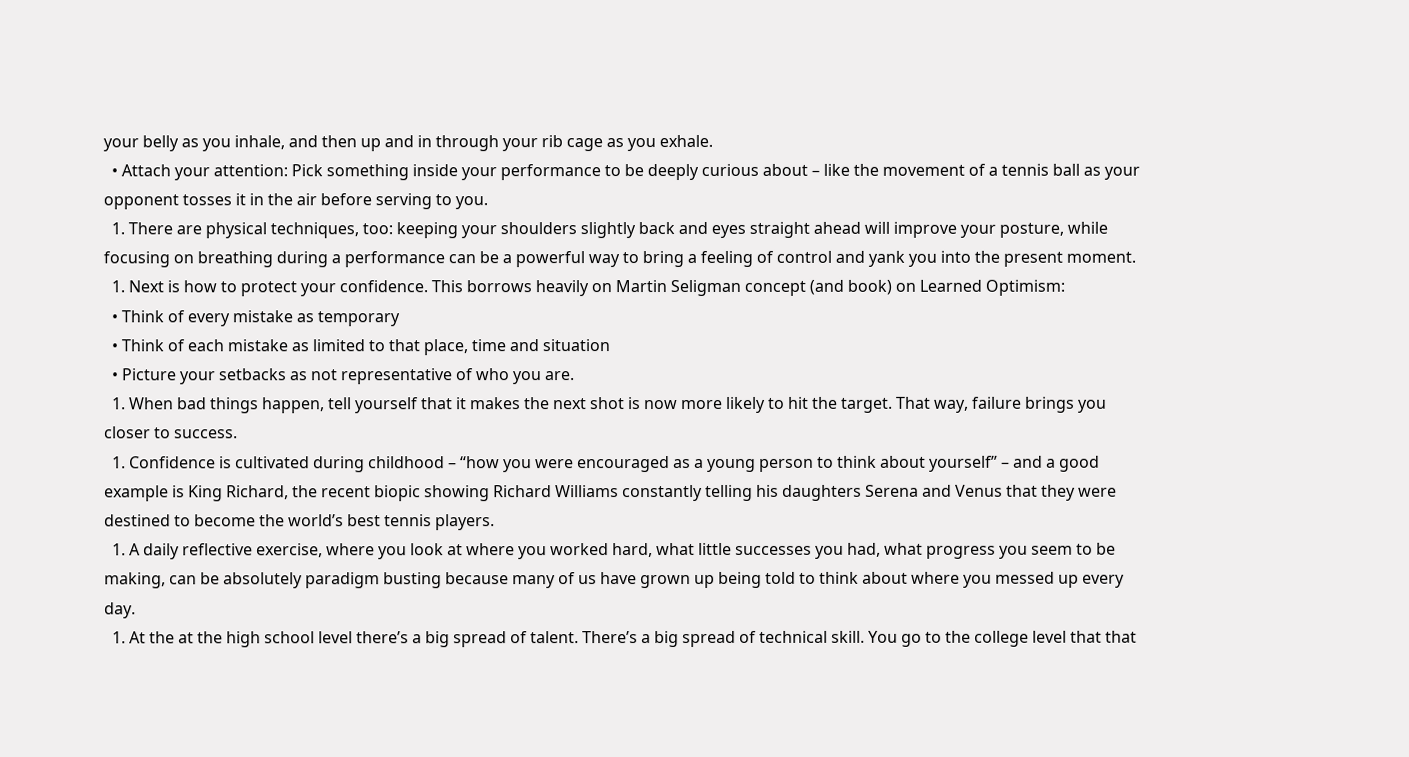your belly as you inhale, and then up and in through your rib cage as you exhale.
  • Attach your attention: Pick something inside your performance to be deeply curious about – like the movement of a tennis ball as your opponent tosses it in the air before serving to you.
  1. There are physical techniques, too: keeping your shoulders slightly back and eyes straight ahead will improve your posture, while focusing on breathing during a performance can be a powerful way to bring a feeling of control and yank you into the present moment.
  1. Next is how to protect your confidence. This borrows heavily on Martin Seligman concept (and book) on Learned Optimism:
  • Think of every mistake as temporary
  • Think of each mistake as limited to that place, time and situation
  • Picture your setbacks as not representative of who you are.
  1. When bad things happen, tell yourself that it makes the next shot is now more likely to hit the target. That way, failure brings you closer to success.
  1. Confidence is cultivated during childhood – “how you were encouraged as a young person to think about yourself” – and a good example is King Richard, the recent biopic showing Richard Williams constantly telling his daughters Serena and Venus that they were destined to become the world’s best tennis players.
  1. A daily reflective exercise, where you look at where you worked hard, what little successes you had, what progress you seem to be making, can be absolutely paradigm busting because many of us have grown up being told to think about where you messed up every day.
  1. At the at the high school level there’s a big spread of talent. There’s a big spread of technical skill. You go to the college level that that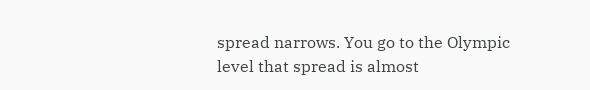spread narrows. You go to the Olympic level that spread is almost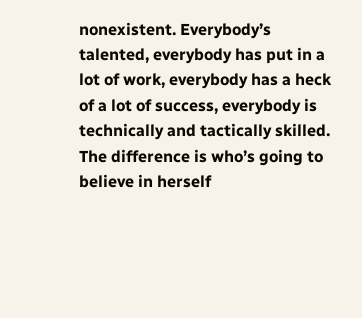nonexistent. Everybody’s talented, everybody has put in a lot of work, everybody has a heck of a lot of success, everybody is technically and tactically skilled. The difference is who’s going to believe in herself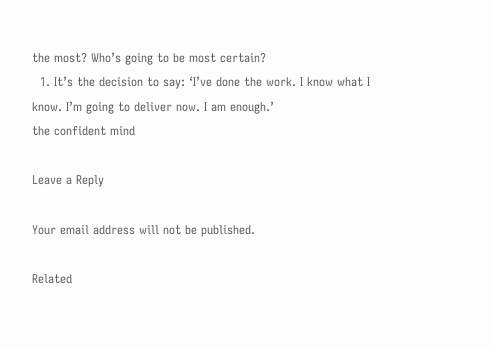the most? Who’s going to be most certain?
  1. It’s the decision to say: ‘I’ve done the work. I know what I know. I’m going to deliver now. I am enough.’
the confident mind

Leave a Reply

Your email address will not be published.

Related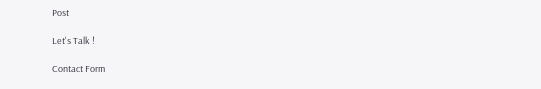Post

Let's Talk !

Contact Form